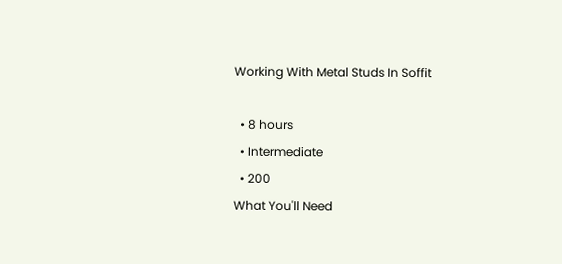Working With Metal Studs In Soffit

  • 8 hours
  • Intermediate
  • 200
What You'll Need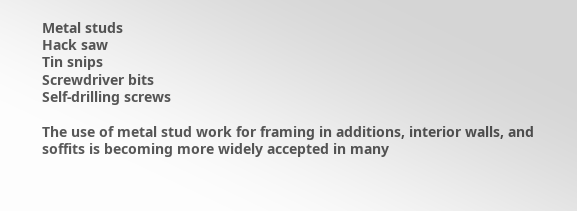Metal studs
Hack saw
Tin snips
Screwdriver bits
Self-drilling screws

The use of metal stud work for framing in additions, interior walls, and soffits is becoming more widely accepted in many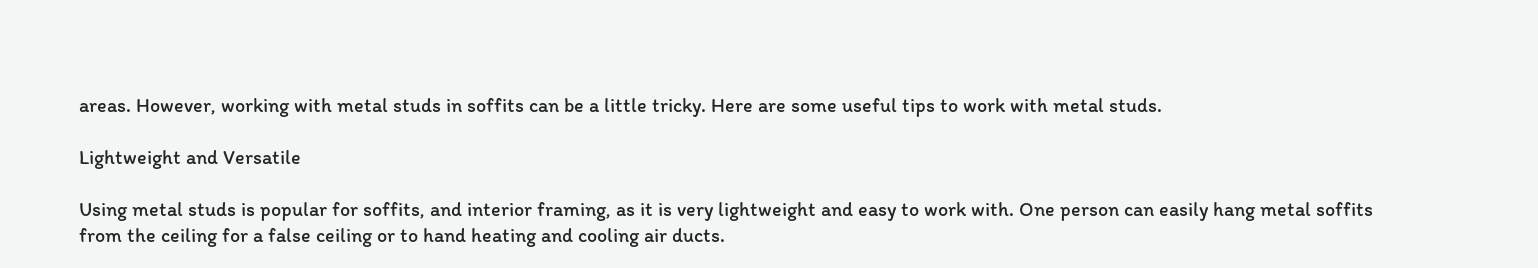areas. However, working with metal studs in soffits can be a little tricky. Here are some useful tips to work with metal studs.

Lightweight and Versatile

Using metal studs is popular for soffits, and interior framing, as it is very lightweight and easy to work with. One person can easily hang metal soffits from the ceiling for a false ceiling or to hand heating and cooling air ducts.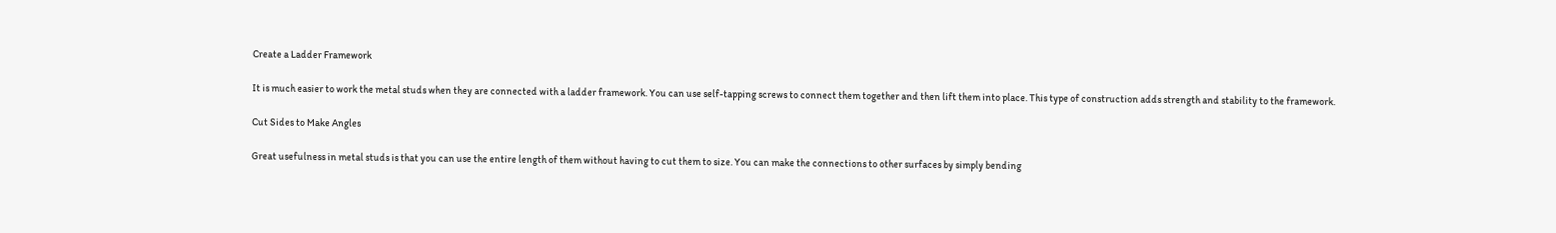Create a Ladder Framework

It is much easier to work the metal studs when they are connected with a ladder framework. You can use self-tapping screws to connect them together and then lift them into place. This type of construction adds strength and stability to the framework.

Cut Sides to Make Angles

Great usefulness in metal studs is that you can use the entire length of them without having to cut them to size. You can make the connections to other surfaces by simply bending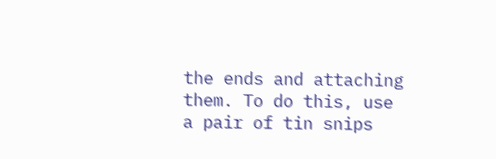the ends and attaching them. To do this, use a pair of tin snips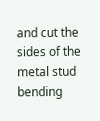and cut the sides of the metal stud bending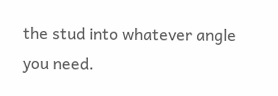the stud into whatever angle you need.